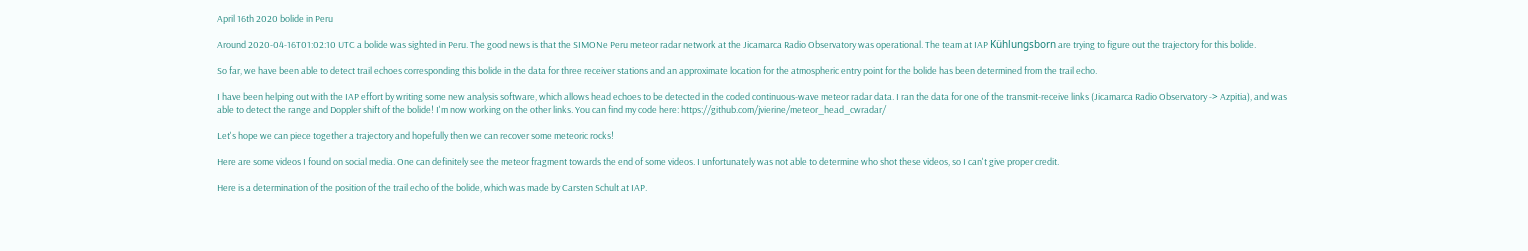April 16th 2020 bolide in Peru

Around 2020-04-16T01:02:10 UTC a bolide was sighted in Peru. The good news is that the SIMONe Peru meteor radar network at the Jicamarca Radio Observatory was operational. The team at IAP Kühlungsborn are trying to figure out the trajectory for this bolide.

So far, we have been able to detect trail echoes corresponding this bolide in the data for three receiver stations and an approximate location for the atmospheric entry point for the bolide has been determined from the trail echo.

I have been helping out with the IAP effort by writing some new analysis software, which allows head echoes to be detected in the coded continuous-wave meteor radar data. I ran the data for one of the transmit-receive links (Jicamarca Radio Observatory -> Azpitia), and was able to detect the range and Doppler shift of the bolide! I'm now working on the other links. You can find my code here: https://github.com/jvierine/meteor_head_cwradar/

Let's hope we can piece together a trajectory and hopefully then we can recover some meteoric rocks!

Here are some videos I found on social media. One can definitely see the meteor fragment towards the end of some videos. I unfortunately was not able to determine who shot these videos, so I can't give proper credit.

Here is a determination of the position of the trail echo of the bolide, which was made by Carsten Schult at IAP.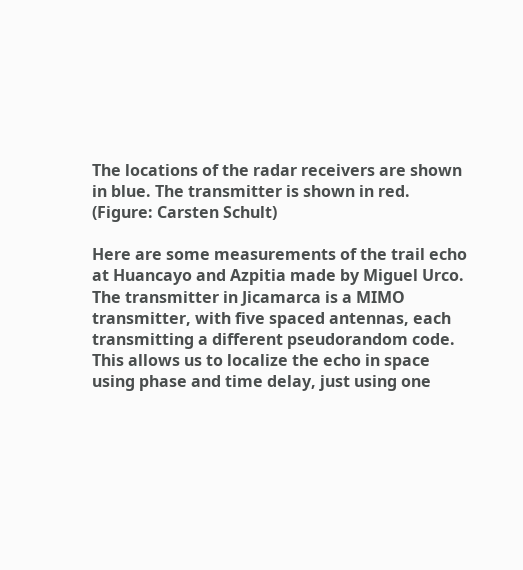The locations of the radar receivers are shown in blue. The transmitter is shown in red. (Figure: Carsten Schult)

Here are some measurements of the trail echo at Huancayo and Azpitia made by Miguel Urco. The transmitter in Jicamarca is a MIMO transmitter, with five spaced antennas, each transmitting a different pseudorandom code. This allows us to localize the echo in space using phase and time delay, just using one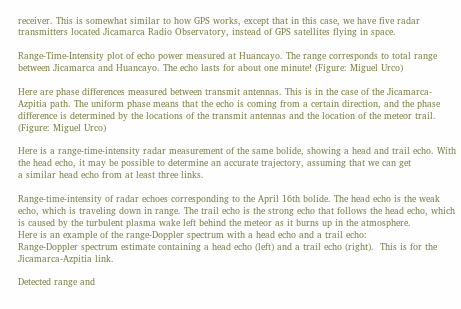receiver. This is somewhat similar to how GPS works, except that in this case, we have five radar transmitters located Jicamarca Radio Observatory, instead of GPS satellites flying in space.

Range-Time-Intensity plot of echo power measured at Huancayo. The range corresponds to total range between Jicamarca and Huancayo. The echo lasts for about one minute! (Figure: Miguel Urco)

Here are phase differences measured between transmit antennas. This is in the case of the Jicamarca-Azpitia path. The uniform phase means that the echo is coming from a certain direction, and the phase difference is determined by the locations of the transmit antennas and the location of the meteor trail. (Figure: Miguel Urco)

Here is a range-time-intensity radar measurement of the same bolide, showing a head and trail echo. With the head echo, it may be possible to determine an accurate trajectory, assuming that we can get
a similar head echo from at least three links.

Range-time-intensity of radar echoes corresponding to the April 16th bolide. The head echo is the weak echo, which is traveling down in range. The trail echo is the strong echo that follows the head echo, which is caused by the turbulent plasma wake left behind the meteor as it burns up in the atmosphere.
Here is an example of the range-Doppler spectrum with a head echo and a trail echo:
Range-Doppler spectrum estimate containing a head echo (left) and a trail echo (right).  This is for the Jicamarca-Azpitia link.

Detected range and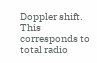Doppler shift. This corresponds to total radio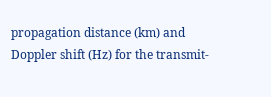propagation distance (km) and Doppler shift (Hz) for the transmit-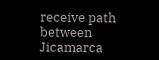receive path between Jicamarca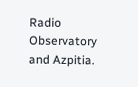Radio Observatory and Azpitia.